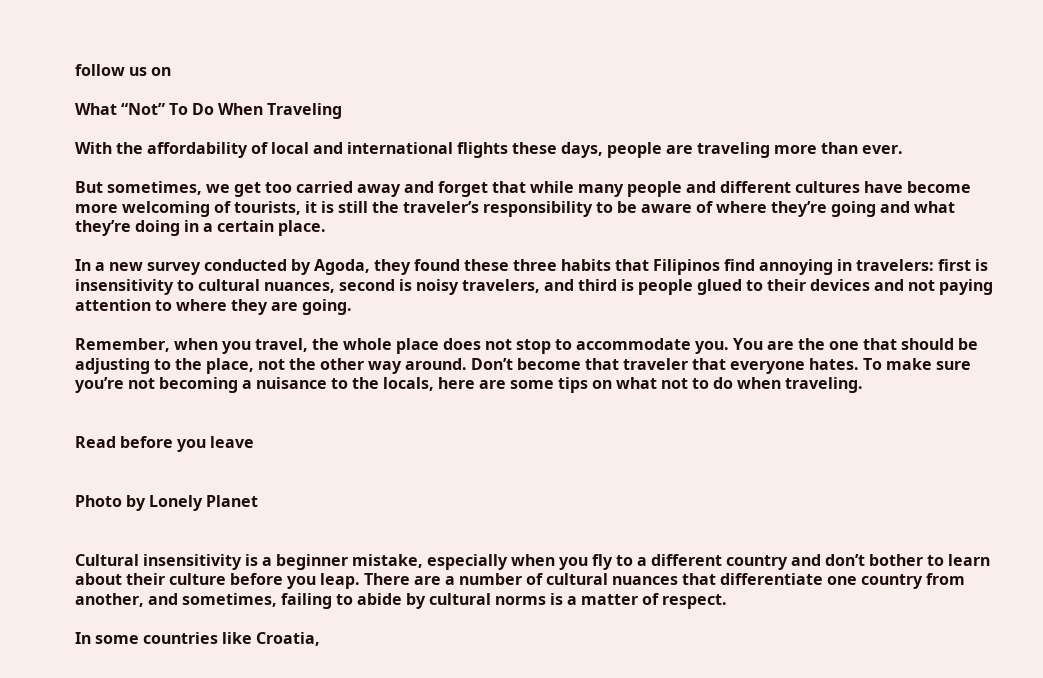follow us on

What “Not” To Do When Traveling

With the affordability of local and international flights these days, people are traveling more than ever.

But sometimes, we get too carried away and forget that while many people and different cultures have become more welcoming of tourists, it is still the traveler’s responsibility to be aware of where they’re going and what they’re doing in a certain place.

In a new survey conducted by Agoda, they found these three habits that Filipinos find annoying in travelers: first is insensitivity to cultural nuances, second is noisy travelers, and third is people glued to their devices and not paying attention to where they are going.

Remember, when you travel, the whole place does not stop to accommodate you. You are the one that should be adjusting to the place, not the other way around. Don’t become that traveler that everyone hates. To make sure you’re not becoming a nuisance to the locals, here are some tips on what not to do when traveling.


Read before you leave


Photo by Lonely Planet


Cultural insensitivity is a beginner mistake, especially when you fly to a different country and don’t bother to learn about their culture before you leap. There are a number of cultural nuances that differentiate one country from another, and sometimes, failing to abide by cultural norms is a matter of respect.

In some countries like Croatia,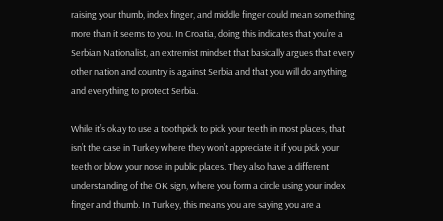raising your thumb, index finger, and middle finger could mean something more than it seems to you. In Croatia, doing this indicates that you’re a Serbian Nationalist, an extremist mindset that basically argues that every other nation and country is against Serbia and that you will do anything and everything to protect Serbia.

While it’s okay to use a toothpick to pick your teeth in most places, that isn’t the case in Turkey where they won’t appreciate it if you pick your teeth or blow your nose in public places. They also have a different understanding of the OK sign, where you form a circle using your index finger and thumb. In Turkey, this means you are saying you are a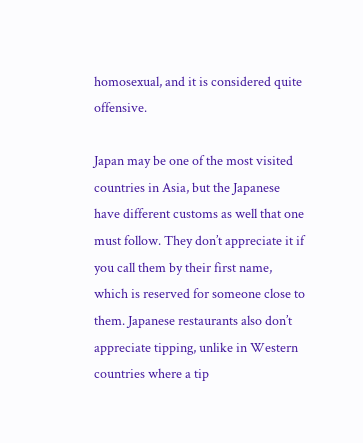homosexual, and it is considered quite offensive.

Japan may be one of the most visited countries in Asia, but the Japanese have different customs as well that one must follow. They don’t appreciate it if you call them by their first name, which is reserved for someone close to them. Japanese restaurants also don’t appreciate tipping, unlike in Western countries where a tip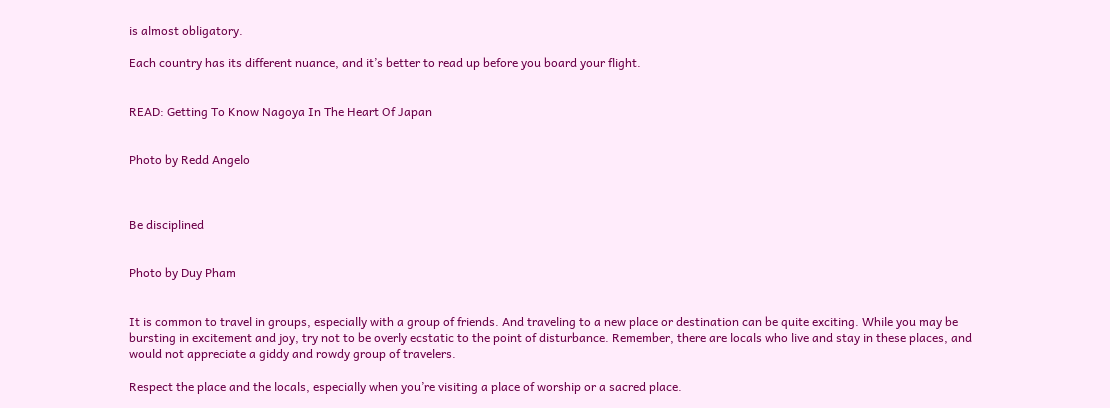is almost obligatory.

Each country has its different nuance, and it’s better to read up before you board your flight.


READ: Getting To Know Nagoya In The Heart Of Japan


Photo by Redd Angelo



Be disciplined


Photo by Duy Pham


It is common to travel in groups, especially with a group of friends. And traveling to a new place or destination can be quite exciting. While you may be bursting in excitement and joy, try not to be overly ecstatic to the point of disturbance. Remember, there are locals who live and stay in these places, and would not appreciate a giddy and rowdy group of travelers.

Respect the place and the locals, especially when you’re visiting a place of worship or a sacred place.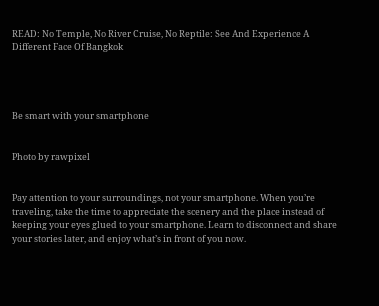READ: No Temple, No River Cruise, No Reptile: See And Experience A Different Face Of Bangkok




Be smart with your smartphone


Photo by rawpixel


Pay attention to your surroundings, not your smartphone. When you’re traveling, take the time to appreciate the scenery and the place instead of keeping your eyes glued to your smartphone. Learn to disconnect and share your stories later, and enjoy what’s in front of you now.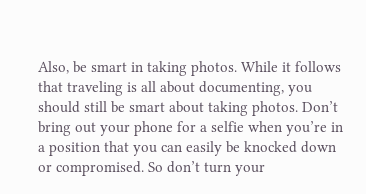Also, be smart in taking photos. While it follows that traveling is all about documenting, you should still be smart about taking photos. Don’t bring out your phone for a selfie when you’re in a position that you can easily be knocked down or compromised. So don’t turn your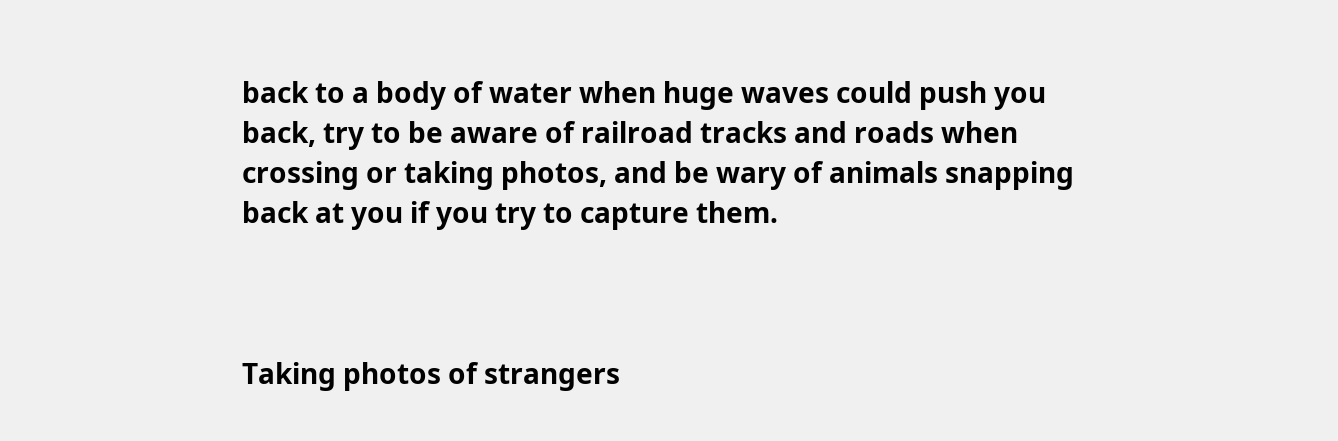back to a body of water when huge waves could push you back, try to be aware of railroad tracks and roads when crossing or taking photos, and be wary of animals snapping back at you if you try to capture them.



Taking photos of strangers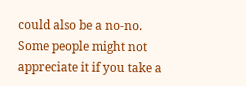could also be a no-no. Some people might not appreciate it if you take a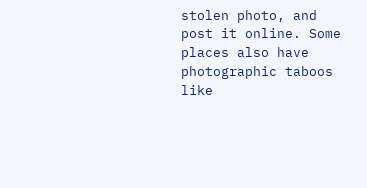stolen photo, and post it online. Some places also have photographic taboos like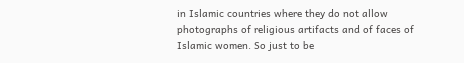in Islamic countries where they do not allow photographs of religious artifacts and of faces of Islamic women. So just to be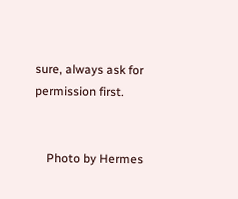sure, always ask for permission first.


    Photo by Hermes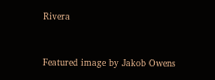Rivera


Featured image by Jakob Owens